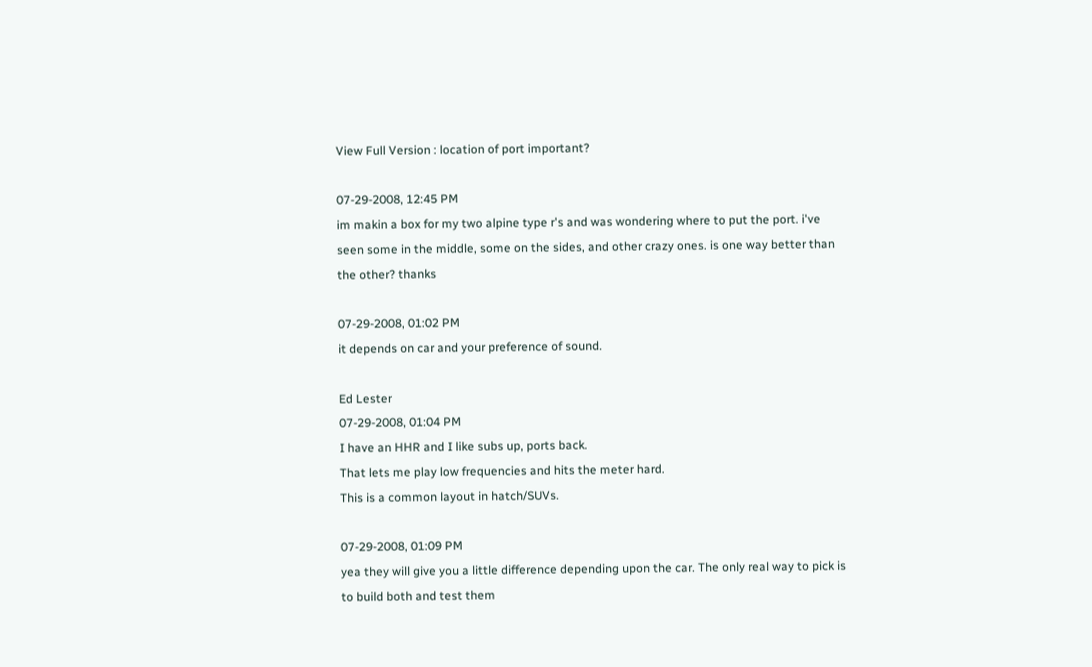View Full Version : location of port important?

07-29-2008, 12:45 PM
im makin a box for my two alpine type r's and was wondering where to put the port. i've seen some in the middle, some on the sides, and other crazy ones. is one way better than the other? thanks

07-29-2008, 01:02 PM
it depends on car and your preference of sound.

Ed Lester
07-29-2008, 01:04 PM
I have an HHR and I like subs up, ports back.
That lets me play low frequencies and hits the meter hard.
This is a common layout in hatch/SUVs.

07-29-2008, 01:09 PM
yea they will give you a little difference depending upon the car. The only real way to pick is to build both and test them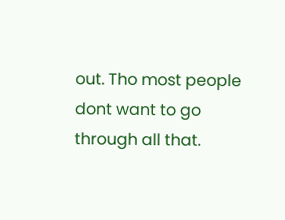out. Tho most people dont want to go through all that.